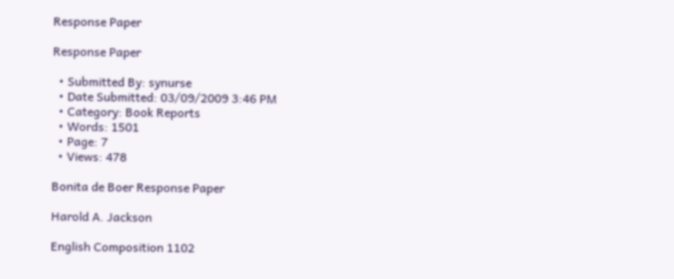Response Paper

Response Paper

  • Submitted By: synurse
  • Date Submitted: 03/09/2009 3:46 PM
  • Category: Book Reports
  • Words: 1501
  • Page: 7
  • Views: 478

Bonita de Boer Response Paper

Harold A. Jackson

English Composition 1102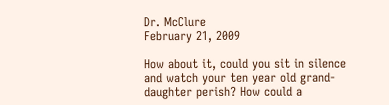Dr. McClure
February 21, 2009

How about it, could you sit in silence and watch your ten year old grand-daughter perish? How could a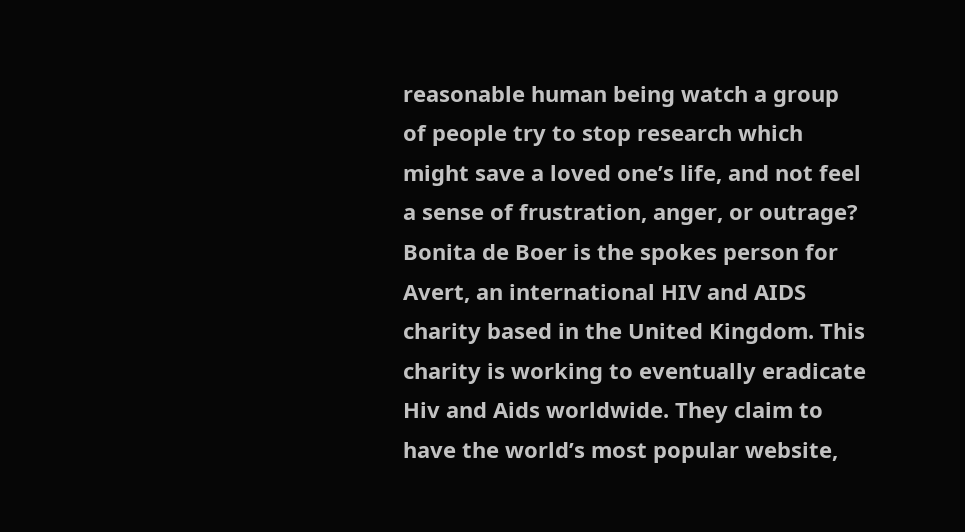reasonable human being watch a group of people try to stop research which might save a loved one’s life, and not feel a sense of frustration, anger, or outrage? Bonita de Boer is the spokes person for Avert, an international HIV and AIDS charity based in the United Kingdom. This charity is working to eventually eradicate Hiv and Aids worldwide. They claim to have the world’s most popular website,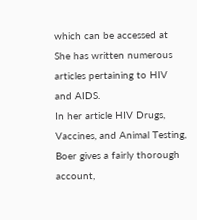which can be accessed at She has written numerous articles pertaining to HIV and AIDS.
In her article HIV Drugs, Vaccines, and Animal Testing, Boer gives a fairly thorough account,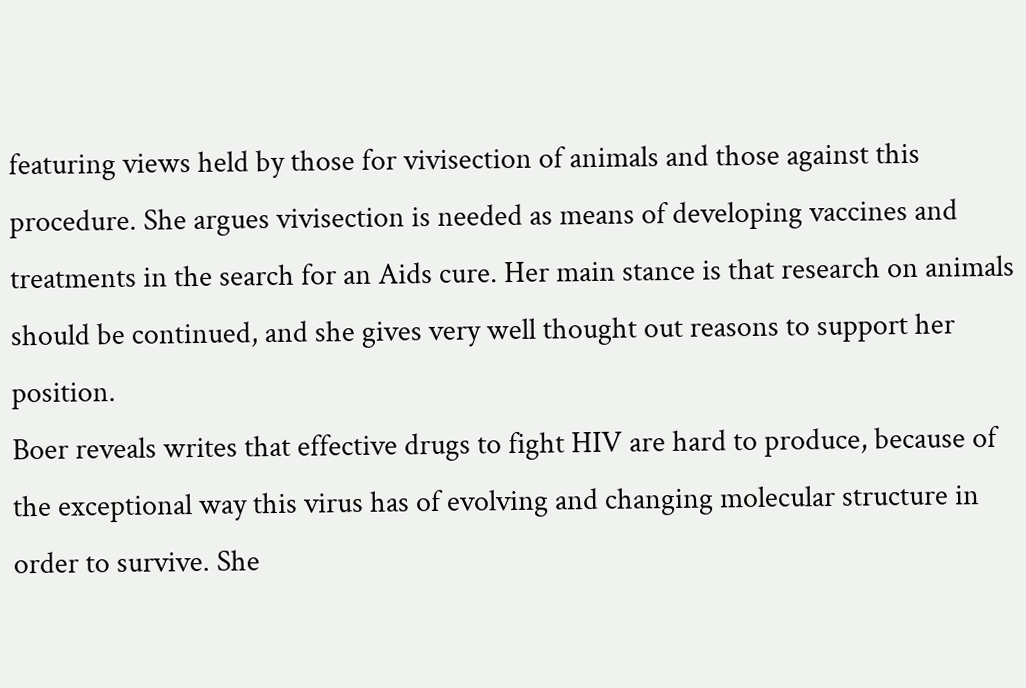featuring views held by those for vivisection of animals and those against this procedure. She argues vivisection is needed as means of developing vaccines and treatments in the search for an Aids cure. Her main stance is that research on animals should be continued, and she gives very well thought out reasons to support her position.
Boer reveals writes that effective drugs to fight HIV are hard to produce, because of the exceptional way this virus has of evolving and changing molecular structure in order to survive. She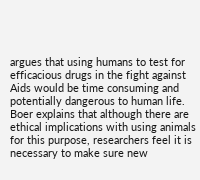argues that using humans to test for efficacious drugs in the fight against Aids would be time consuming and potentially dangerous to human life. Boer explains that although there are ethical implications with using animals for this purpose, researchers feel it is necessary to make sure new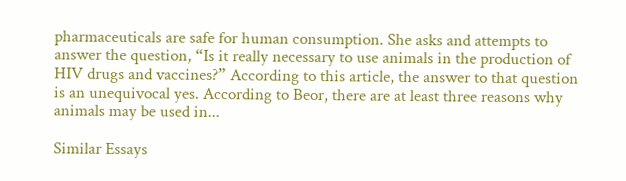pharmaceuticals are safe for human consumption. She asks and attempts to answer the question, “Is it really necessary to use animals in the production of HIV drugs and vaccines?” According to this article, the answer to that question is an unequivocal yes. According to Beor, there are at least three reasons why animals may be used in...

Similar Essays